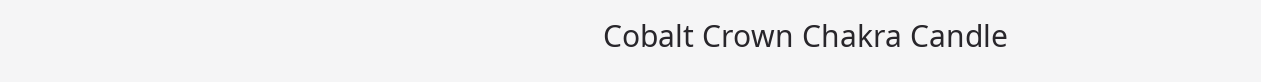Cobalt Crown Chakra Candle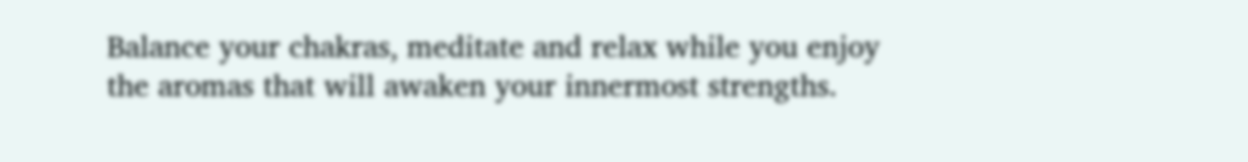Balance your chakras, meditate and relax while you enjoy the aromas that will awaken your innermost strengths.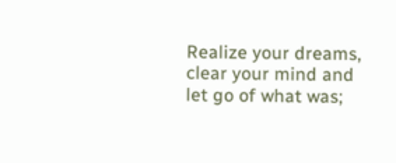Realize your dreams, clear your mind and let go of what was;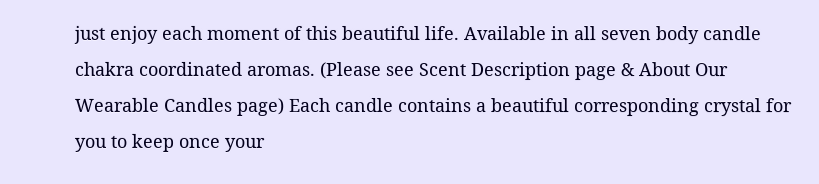just enjoy each moment of this beautiful life. Available in all seven body candle chakra coordinated aromas. (Please see Scent Description page & About Our Wearable Candles page) Each candle contains a beautiful corresponding crystal for you to keep once your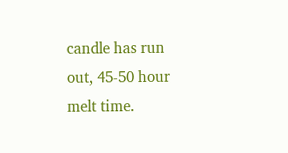candle has run out, 45-50 hour melt time.